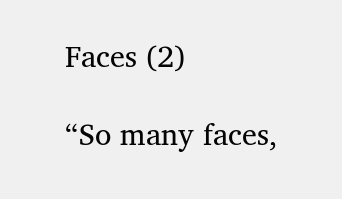Faces (2)

“So many faces,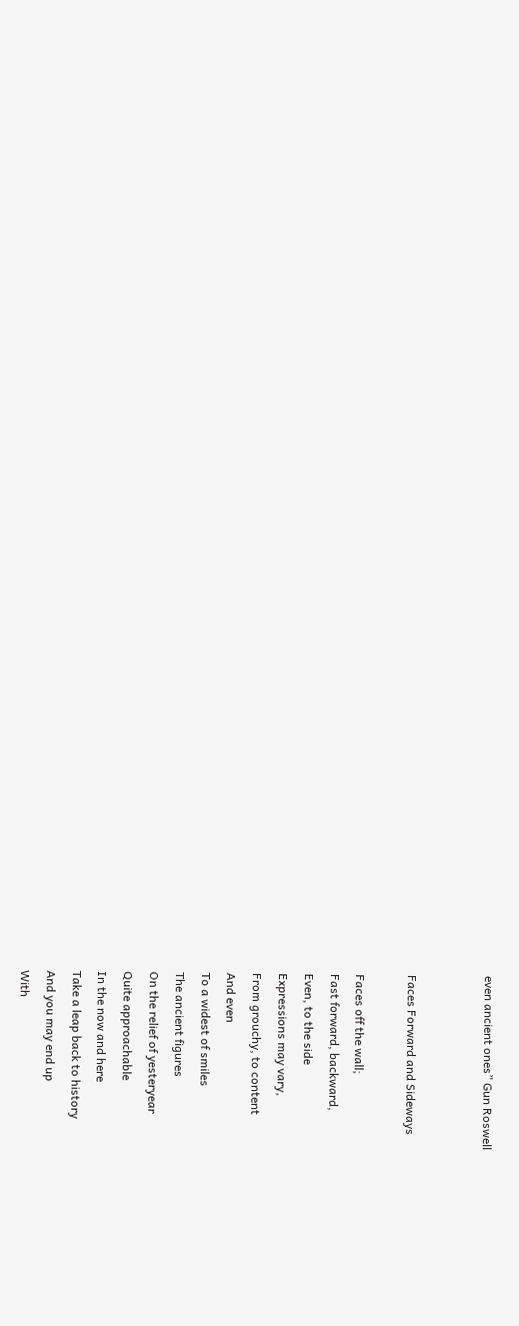even ancient ones” Gun Roswell


Faces Forward and Sideways

Faces off the wall;
Fast forward, backward,
Even, to the side
Expressions may vary,
From grouchy, to content
And even
To a widest of smiles
The ancient figures
On the relief of yesteryear
Quite approachable
In the now and here
Take a leap back to history
And you may end up
With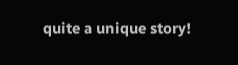quite a unique story!